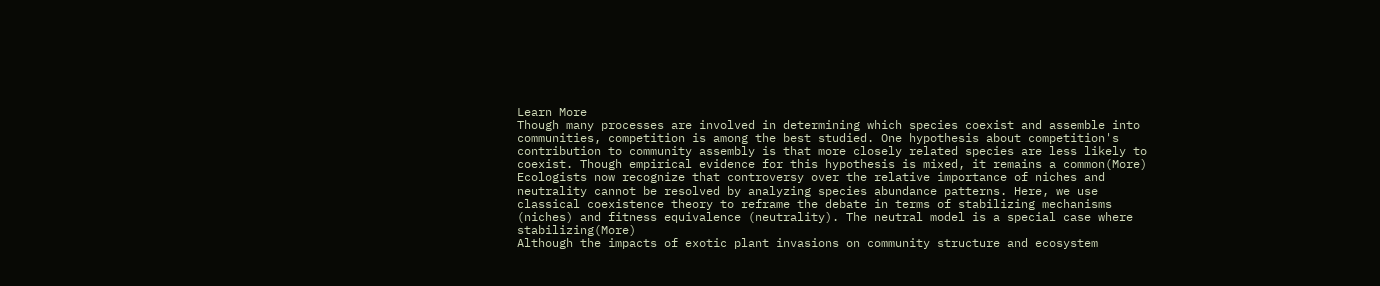Learn More
Though many processes are involved in determining which species coexist and assemble into communities, competition is among the best studied. One hypothesis about competition's contribution to community assembly is that more closely related species are less likely to coexist. Though empirical evidence for this hypothesis is mixed, it remains a common(More)
Ecologists now recognize that controversy over the relative importance of niches and neutrality cannot be resolved by analyzing species abundance patterns. Here, we use classical coexistence theory to reframe the debate in terms of stabilizing mechanisms (niches) and fitness equivalence (neutrality). The neutral model is a special case where stabilizing(More)
Although the impacts of exotic plant invasions on community structure and ecosystem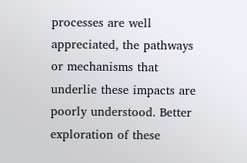processes are well appreciated, the pathways or mechanisms that underlie these impacts are poorly understood. Better exploration of these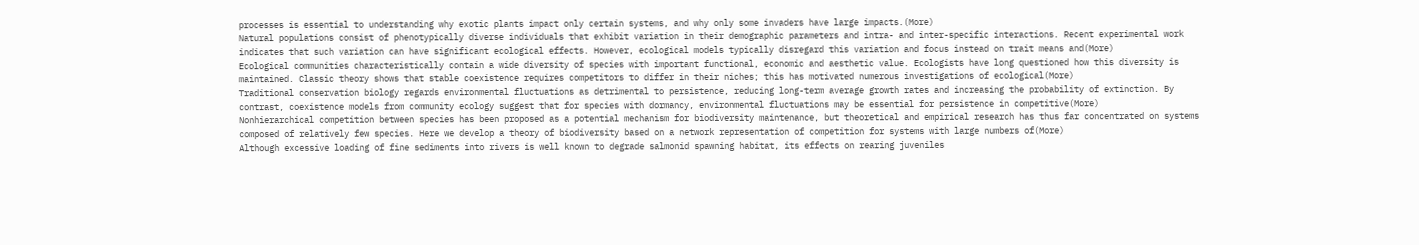processes is essential to understanding why exotic plants impact only certain systems, and why only some invaders have large impacts.(More)
Natural populations consist of phenotypically diverse individuals that exhibit variation in their demographic parameters and intra- and inter-specific interactions. Recent experimental work indicates that such variation can have significant ecological effects. However, ecological models typically disregard this variation and focus instead on trait means and(More)
Ecological communities characteristically contain a wide diversity of species with important functional, economic and aesthetic value. Ecologists have long questioned how this diversity is maintained. Classic theory shows that stable coexistence requires competitors to differ in their niches; this has motivated numerous investigations of ecological(More)
Traditional conservation biology regards environmental fluctuations as detrimental to persistence, reducing long-term average growth rates and increasing the probability of extinction. By contrast, coexistence models from community ecology suggest that for species with dormancy, environmental fluctuations may be essential for persistence in competitive(More)
Nonhierarchical competition between species has been proposed as a potential mechanism for biodiversity maintenance, but theoretical and empirical research has thus far concentrated on systems composed of relatively few species. Here we develop a theory of biodiversity based on a network representation of competition for systems with large numbers of(More)
Although excessive loading of fine sediments into rivers is well known to degrade salmonid spawning habitat, its effects on rearing juveniles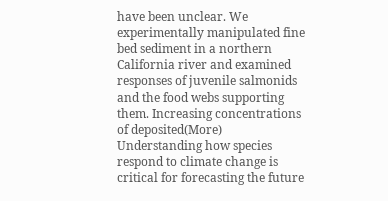have been unclear. We experimentally manipulated fine bed sediment in a northern California river and examined responses of juvenile salmonids and the food webs supporting them. Increasing concentrations of deposited(More)
Understanding how species respond to climate change is critical for forecasting the future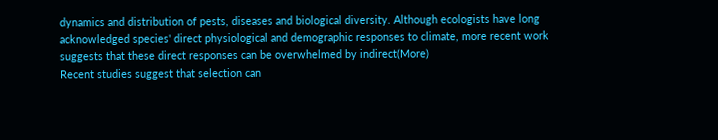dynamics and distribution of pests, diseases and biological diversity. Although ecologists have long acknowledged species' direct physiological and demographic responses to climate, more recent work suggests that these direct responses can be overwhelmed by indirect(More)
Recent studies suggest that selection can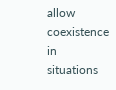allow coexistence in situations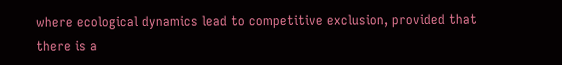where ecological dynamics lead to competitive exclusion, provided that there is a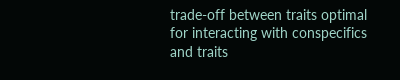trade-off between traits optimal for interacting with conspecifics and traits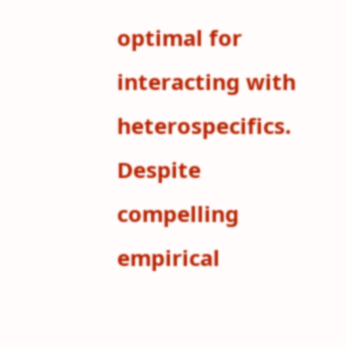optimal for interacting with heterospecifics. Despite compelling empirical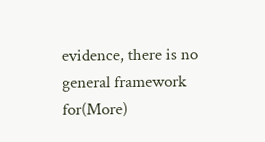evidence, there is no general framework for(More)